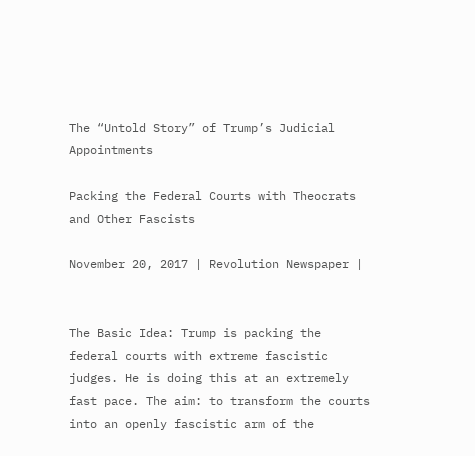The “Untold Story” of Trump’s Judicial Appointments

Packing the Federal Courts with Theocrats and Other Fascists

November 20, 2017 | Revolution Newspaper |


The Basic Idea: Trump is packing the federal courts with extreme fascistic judges. He is doing this at an extremely fast pace. The aim: to transform the courts into an openly fascistic arm of the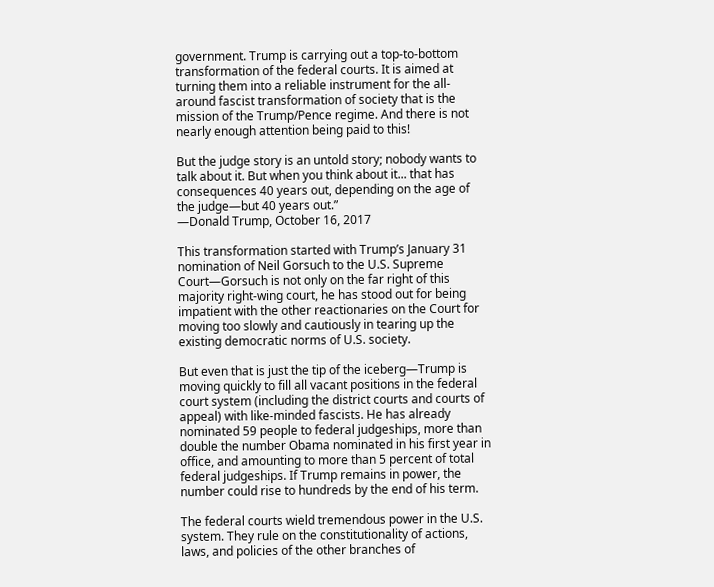government. Trump is carrying out a top-to-bottom transformation of the federal courts. It is aimed at turning them into a reliable instrument for the all-around fascist transformation of society that is the mission of the Trump/Pence regime. And there is not nearly enough attention being paid to this!

But the judge story is an untold story; nobody wants to talk about it. But when you think about it... that has consequences 40 years out, depending on the age of the judge—but 40 years out.”
―Donald Trump, October 16, 2017

This transformation started with Trump’s January 31 nomination of Neil Gorsuch to the U.S. Supreme Court—Gorsuch is not only on the far right of this majority right-wing court, he has stood out for being impatient with the other reactionaries on the Court for moving too slowly and cautiously in tearing up the existing democratic norms of U.S. society.

But even that is just the tip of the iceberg—Trump is moving quickly to fill all vacant positions in the federal court system (including the district courts and courts of appeal) with like-minded fascists. He has already nominated 59 people to federal judgeships, more than double the number Obama nominated in his first year in office, and amounting to more than 5 percent of total federal judgeships. If Trump remains in power, the number could rise to hundreds by the end of his term.

The federal courts wield tremendous power in the U.S. system. They rule on the constitutionality of actions, laws, and policies of the other branches of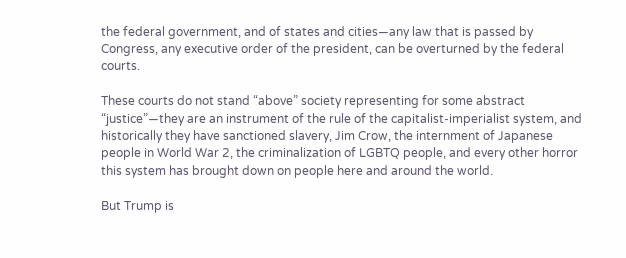the federal government, and of states and cities—any law that is passed by Congress, any executive order of the president, can be overturned by the federal courts.

These courts do not stand “above” society representing for some abstract “justice”—they are an instrument of the rule of the capitalist-imperialist system, and historically they have sanctioned slavery, Jim Crow, the internment of Japanese people in World War 2, the criminalization of LGBTQ people, and every other horror this system has brought down on people here and around the world.

But Trump is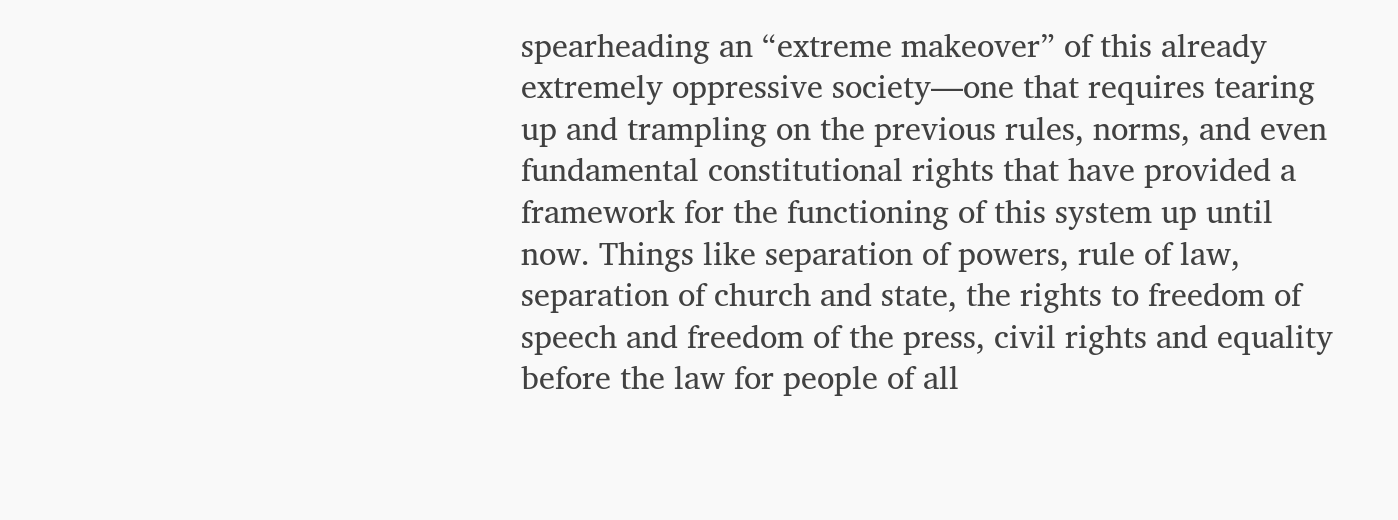spearheading an “extreme makeover” of this already extremely oppressive society—one that requires tearing up and trampling on the previous rules, norms, and even fundamental constitutional rights that have provided a framework for the functioning of this system up until now. Things like separation of powers, rule of law, separation of church and state, the rights to freedom of speech and freedom of the press, civil rights and equality before the law for people of all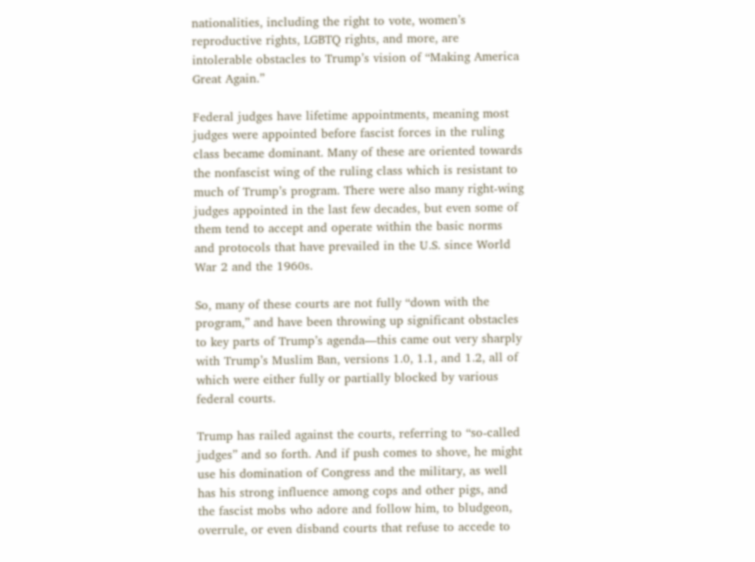nationalities, including the right to vote, women’s reproductive rights, LGBTQ rights, and more, are intolerable obstacles to Trump’s vision of “Making America Great Again.”

Federal judges have lifetime appointments, meaning most judges were appointed before fascist forces in the ruling class became dominant. Many of these are oriented towards the nonfascist wing of the ruling class which is resistant to much of Trump’s program. There were also many right-wing judges appointed in the last few decades, but even some of them tend to accept and operate within the basic norms and protocols that have prevailed in the U.S. since World War 2 and the 1960s.

So, many of these courts are not fully “down with the program,” and have been throwing up significant obstacles to key parts of Trump’s agenda—this came out very sharply with Trump’s Muslim Ban, versions 1.0, 1.1, and 1.2, all of which were either fully or partially blocked by various federal courts.

Trump has railed against the courts, referring to “so-called judges” and so forth. And if push comes to shove, he might use his domination of Congress and the military, as well has his strong influence among cops and other pigs, and the fascist mobs who adore and follow him, to bludgeon, overrule, or even disband courts that refuse to accede to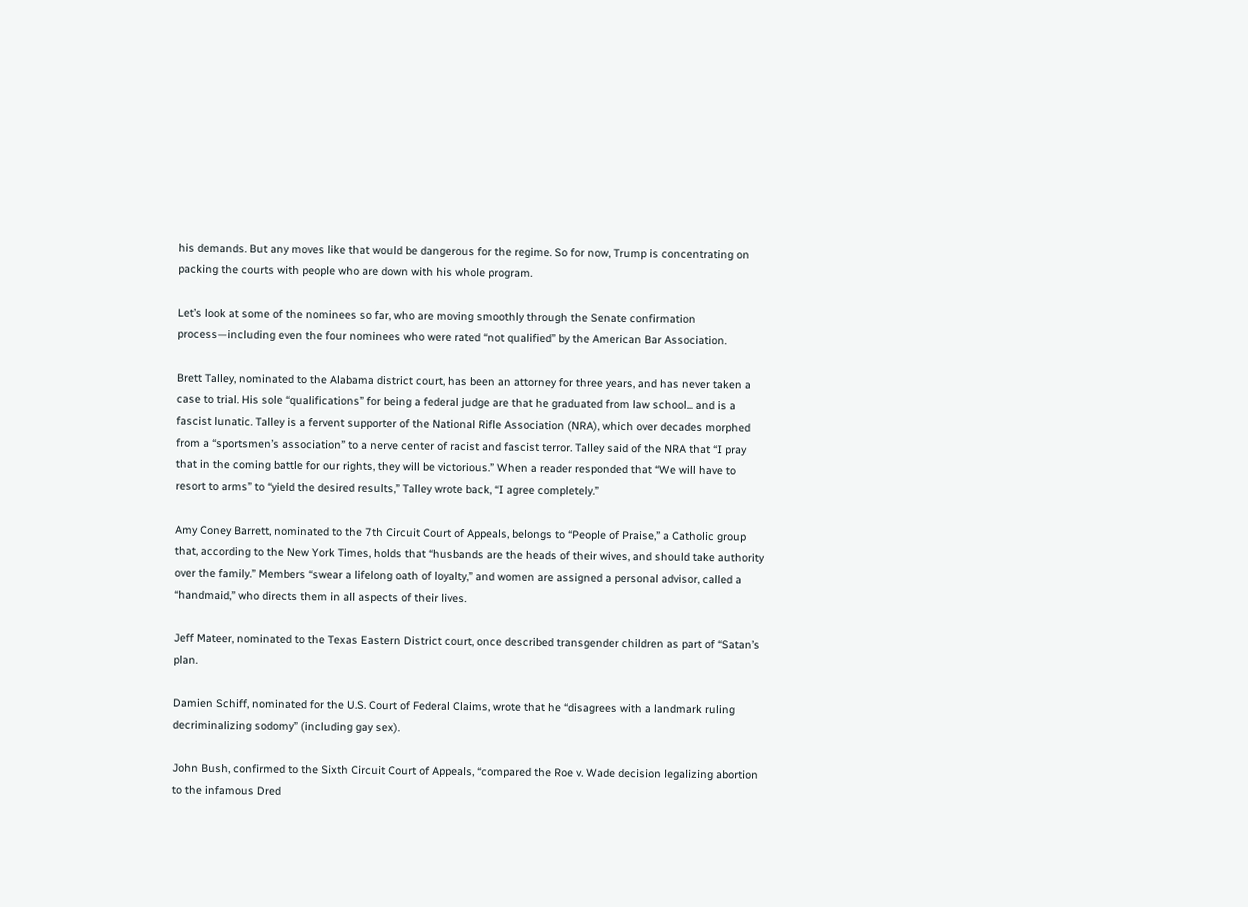his demands. But any moves like that would be dangerous for the regime. So for now, Trump is concentrating on packing the courts with people who are down with his whole program.

Let’s look at some of the nominees so far, who are moving smoothly through the Senate confirmation process—including even the four nominees who were rated “not qualified” by the American Bar Association.

Brett Talley, nominated to the Alabama district court, has been an attorney for three years, and has never taken a case to trial. His sole “qualifications” for being a federal judge are that he graduated from law school... and is a fascist lunatic. Talley is a fervent supporter of the National Rifle Association (NRA), which over decades morphed from a “sportsmen’s association” to a nerve center of racist and fascist terror. Talley said of the NRA that “I pray that in the coming battle for our rights, they will be victorious.” When a reader responded that “We will have to resort to arms” to “yield the desired results,” Talley wrote back, “I agree completely.”

Amy Coney Barrett, nominated to the 7th Circuit Court of Appeals, belongs to “People of Praise,” a Catholic group that, according to the New York Times, holds that “husbands are the heads of their wives, and should take authority over the family.” Members “swear a lifelong oath of loyalty,” and women are assigned a personal advisor, called a “handmaid,” who directs them in all aspects of their lives.

Jeff Mateer, nominated to the Texas Eastern District court, once described transgender children as part of “Satan’s plan.

Damien Schiff, nominated for the U.S. Court of Federal Claims, wrote that he “disagrees with a landmark ruling decriminalizing sodomy” (including gay sex).

John Bush, confirmed to the Sixth Circuit Court of Appeals, “compared the Roe v. Wade decision legalizing abortion to the infamous Dred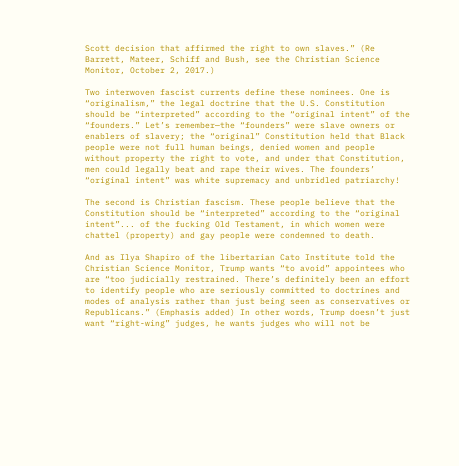Scott decision that affirmed the right to own slaves.” (Re Barrett, Mateer, Schiff and Bush, see the Christian Science Monitor, October 2, 2017.)

Two interwoven fascist currents define these nominees. One is “originalism,” the legal doctrine that the U.S. Constitution should be “interpreted” according to the “original intent” of the “founders.” Let’s remember—the “founders” were slave owners or enablers of slavery; the “original” Constitution held that Black people were not full human beings, denied women and people without property the right to vote, and under that Constitution, men could legally beat and rape their wives. The founders’ “original intent” was white supremacy and unbridled patriarchy!

The second is Christian fascism. These people believe that the Constitution should be “interpreted” according to the “original intent”... of the fucking Old Testament, in which women were chattel (property) and gay people were condemned to death.

And as Ilya Shapiro of the libertarian Cato Institute told the Christian Science Monitor, Trump wants “to avoid” appointees who are “too judicially restrained. There’s definitely been an effort to identify people who are seriously committed to doctrines and modes of analysis rather than just being seen as conservatives or Republicans.” (Emphasis added) In other words, Trump doesn’t just want “right-wing” judges, he wants judges who will not be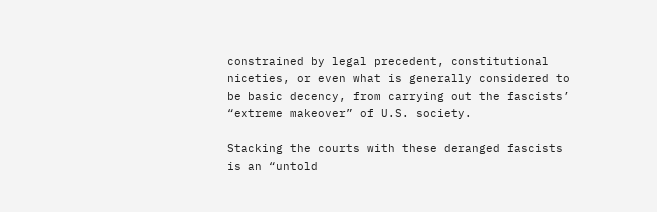constrained by legal precedent, constitutional niceties, or even what is generally considered to be basic decency, from carrying out the fascists’ “extreme makeover” of U.S. society.

Stacking the courts with these deranged fascists is an “untold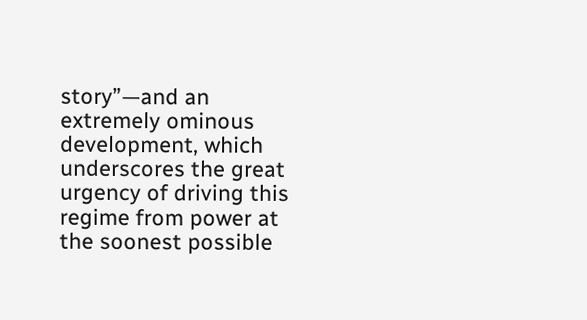story”—and an extremely ominous development, which underscores the great urgency of driving this regime from power at the soonest possible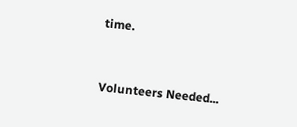time.


Volunteers Needed...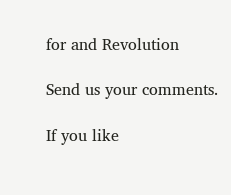for and Revolution

Send us your comments.

If you like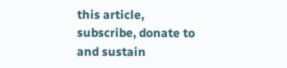this article, subscribe, donate to and sustain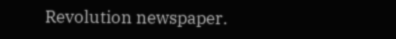Revolution newspaper.